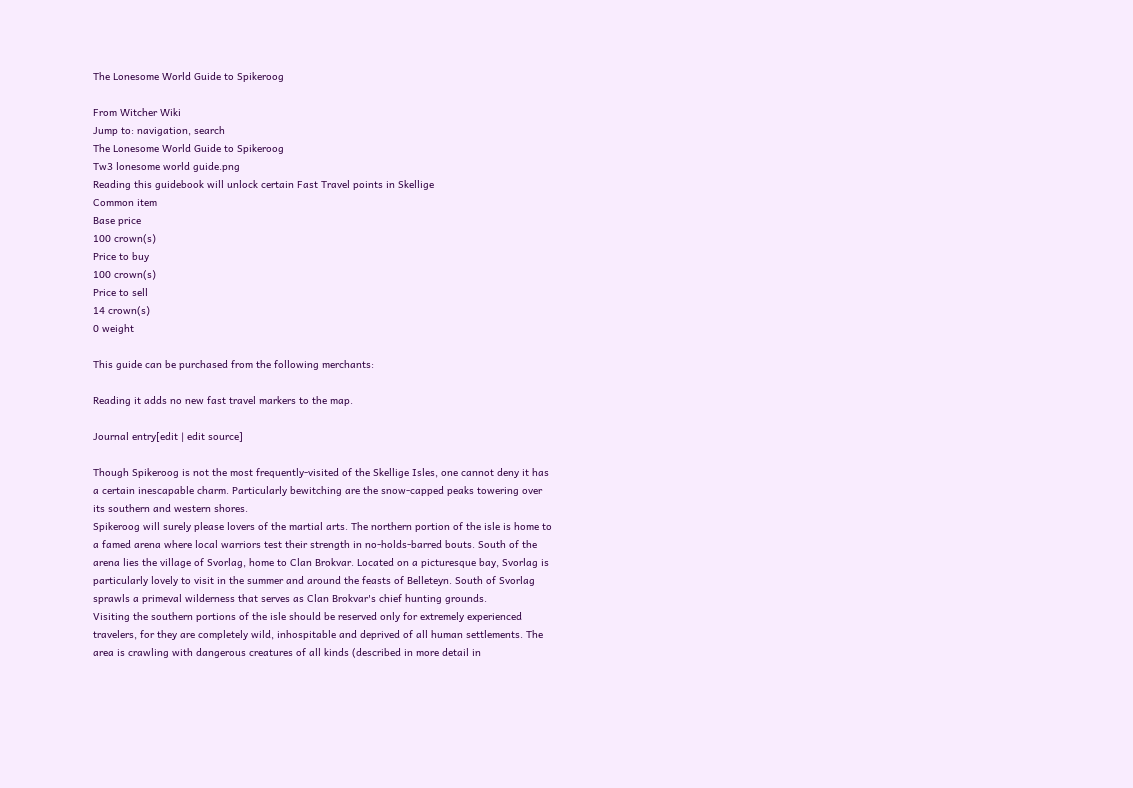The Lonesome World Guide to Spikeroog

From Witcher Wiki
Jump to: navigation, search
The Lonesome World Guide to Spikeroog
Tw3 lonesome world guide.png
Reading this guidebook will unlock certain Fast Travel points in Skellige
Common item
Base price
100 crown(s)
Price to buy
100 crown(s)
Price to sell
14 crown(s)
0 weight

This guide can be purchased from the following merchants:

Reading it adds no new fast travel markers to the map.

Journal entry[edit | edit source]

Though Spikeroog is not the most frequently-visited of the Skellige Isles, one cannot deny it has a certain inescapable charm. Particularly bewitching are the snow-capped peaks towering over its southern and western shores.
Spikeroog will surely please lovers of the martial arts. The northern portion of the isle is home to a famed arena where local warriors test their strength in no-holds-barred bouts. South of the arena lies the village of Svorlag, home to Clan Brokvar. Located on a picturesque bay, Svorlag is particularly lovely to visit in the summer and around the feasts of Belleteyn. South of Svorlag sprawls a primeval wilderness that serves as Clan Brokvar's chief hunting grounds.
Visiting the southern portions of the isle should be reserved only for extremely experienced travelers, for they are completely wild, inhospitable and deprived of all human settlements. The area is crawling with dangerous creatures of all kinds (described in more detail in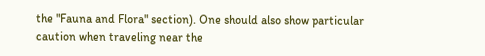the "Fauna and Flora" section). One should also show particular caution when traveling near the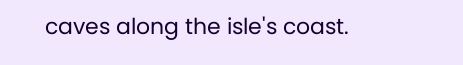caves along the isle's coast.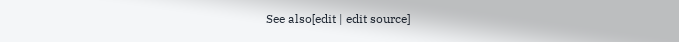See also[edit | edit source]